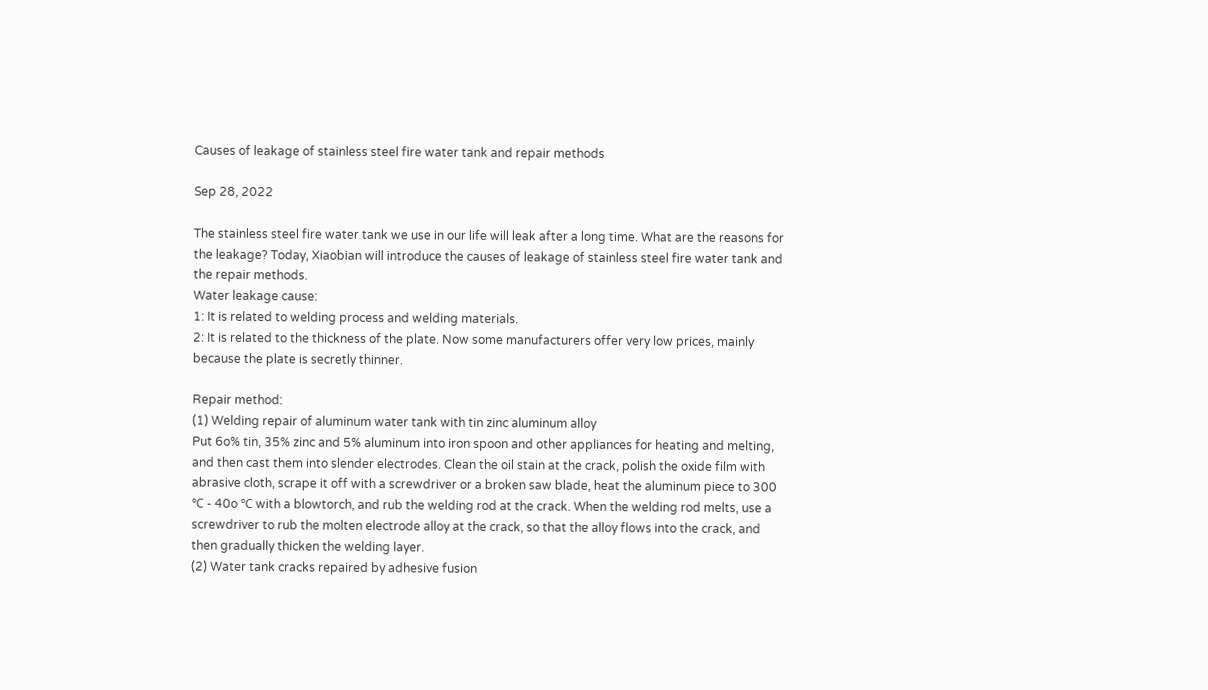Causes of leakage of stainless steel fire water tank and repair methods

Sep 28, 2022

The stainless steel fire water tank we use in our life will leak after a long time. What are the reasons for the leakage? Today, Xiaobian will introduce the causes of leakage of stainless steel fire water tank and the repair methods.
Water leakage cause:
1: It is related to welding process and welding materials.
2: It is related to the thickness of the plate. Now some manufacturers offer very low prices, mainly because the plate is secretly thinner.

Repair method:
(1) Welding repair of aluminum water tank with tin zinc aluminum alloy
Put 6o% tin, 35% zinc and 5% aluminum into iron spoon and other appliances for heating and melting, and then cast them into slender electrodes. Clean the oil stain at the crack, polish the oxide film with abrasive cloth, scrape it off with a screwdriver or a broken saw blade, heat the aluminum piece to 300 ℃ - 40o ℃ with a blowtorch, and rub the welding rod at the crack. When the welding rod melts, use a screwdriver to rub the molten electrode alloy at the crack, so that the alloy flows into the crack, and then gradually thicken the welding layer.
(2) Water tank cracks repaired by adhesive fusion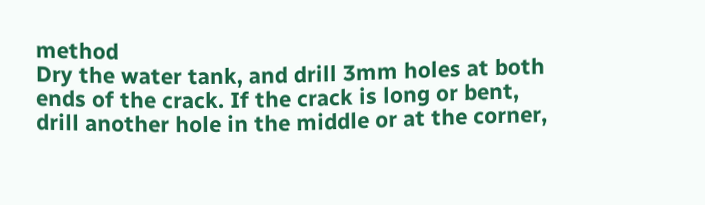method
Dry the water tank, and drill 3mm holes at both ends of the crack. If the crack is long or bent, drill another hole in the middle or at the corner,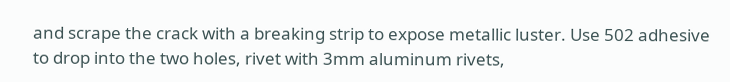and scrape the crack with a breaking strip to expose metallic luster. Use 502 adhesive to drop into the two holes, rivet with 3mm aluminum rivets,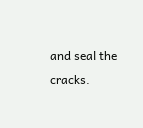and seal the cracks.